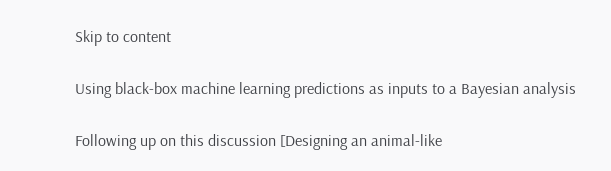Skip to content

Using black-box machine learning predictions as inputs to a Bayesian analysis

Following up on this discussion [Designing an animal-like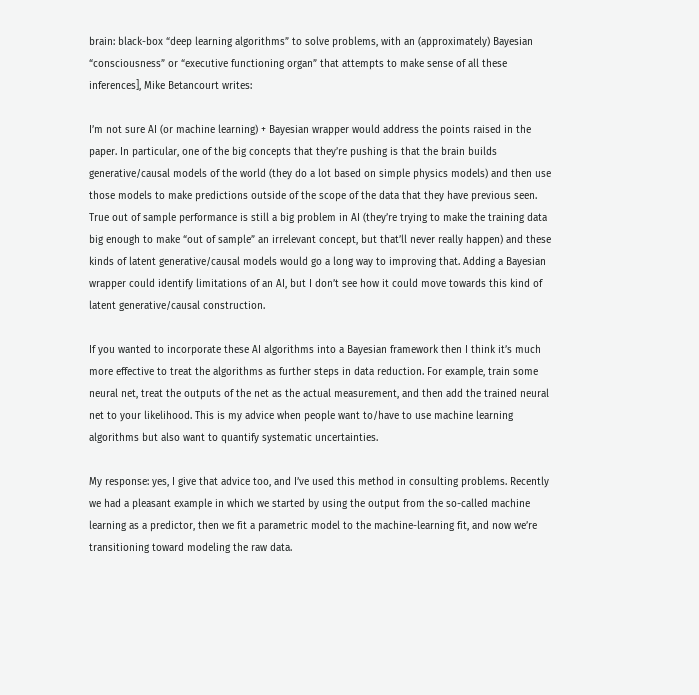brain: black-box “deep learning algorithms” to solve problems, with an (approximately) Bayesian “consciousness” or “executive functioning organ” that attempts to make sense of all these inferences], Mike Betancourt writes:

I’m not sure AI (or machine learning) + Bayesian wrapper would address the points raised in the paper. In particular, one of the big concepts that they’re pushing is that the brain builds generative/causal models of the world (they do a lot based on simple physics models) and then use those models to make predictions outside of the scope of the data that they have previous seen. True out of sample performance is still a big problem in AI (they’re trying to make the training data big enough to make “out of sample” an irrelevant concept, but that’ll never really happen) and these kinds of latent generative/causal models would go a long way to improving that. Adding a Bayesian wrapper could identify limitations of an AI, but I don’t see how it could move towards this kind of latent generative/causal construction.

If you wanted to incorporate these AI algorithms into a Bayesian framework then I think it’s much more effective to treat the algorithms as further steps in data reduction. For example, train some neural net, treat the outputs of the net as the actual measurement, and then add the trained neural net to your likelihood. This is my advice when people want to/have to use machine learning algorithms but also want to quantify systematic uncertainties.

My response: yes, I give that advice too, and I’ve used this method in consulting problems. Recently we had a pleasant example in which we started by using the output from the so-called machine learning as a predictor, then we fit a parametric model to the machine-learning fit, and now we’re transitioning toward modeling the raw data.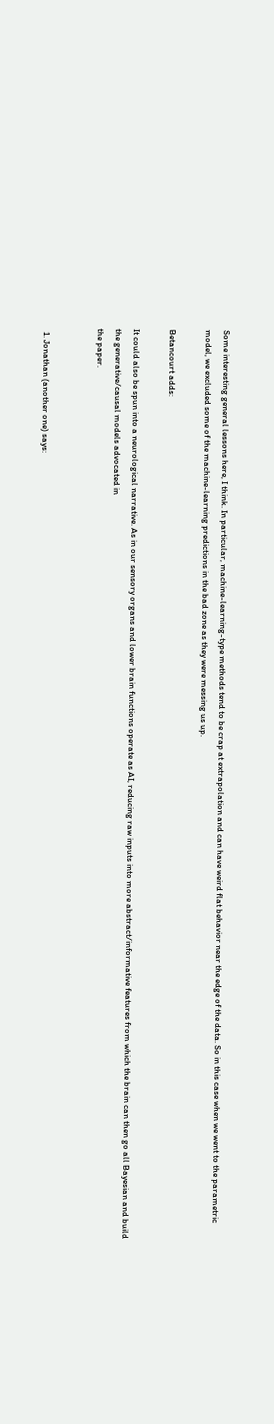Some interesting general lessons here, I think. In particular, machine-learning-type methods tend to be crap at extrapolation and can have weird flat behavior near the edge of the data. So in this case when we went to the parametric model, we excluded some of the machine-learning predictions in the bad zone as they were messing us up.

Betancourt adds:

It could also be spun into a neurological narrative. As in our sensory organs and lower brain functions operate as AI, reducing raw inputs into more abstract/informative features from which the brain can then go all Bayesian and build the generative/causal models advocated in
the paper.


  1. Jonathan (another one) says: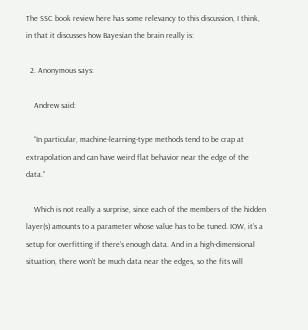The SSC book review here has some relevancy to this discussion, I think, in that it discusses how Bayesian the brain really is:

  2. Anonymous says:

    Andrew said:

    “In particular, machine-learning-type methods tend to be crap at extrapolation and can have weird flat behavior near the edge of the data.”

    Which is not really a surprise, since each of the members of the hidden layer(s) amounts to a parameter whose value has to be tuned. IOW, it’s a setup for overfitting if there’s enough data. And in a high-dimensional situation, there won’t be much data near the edges, so the fits will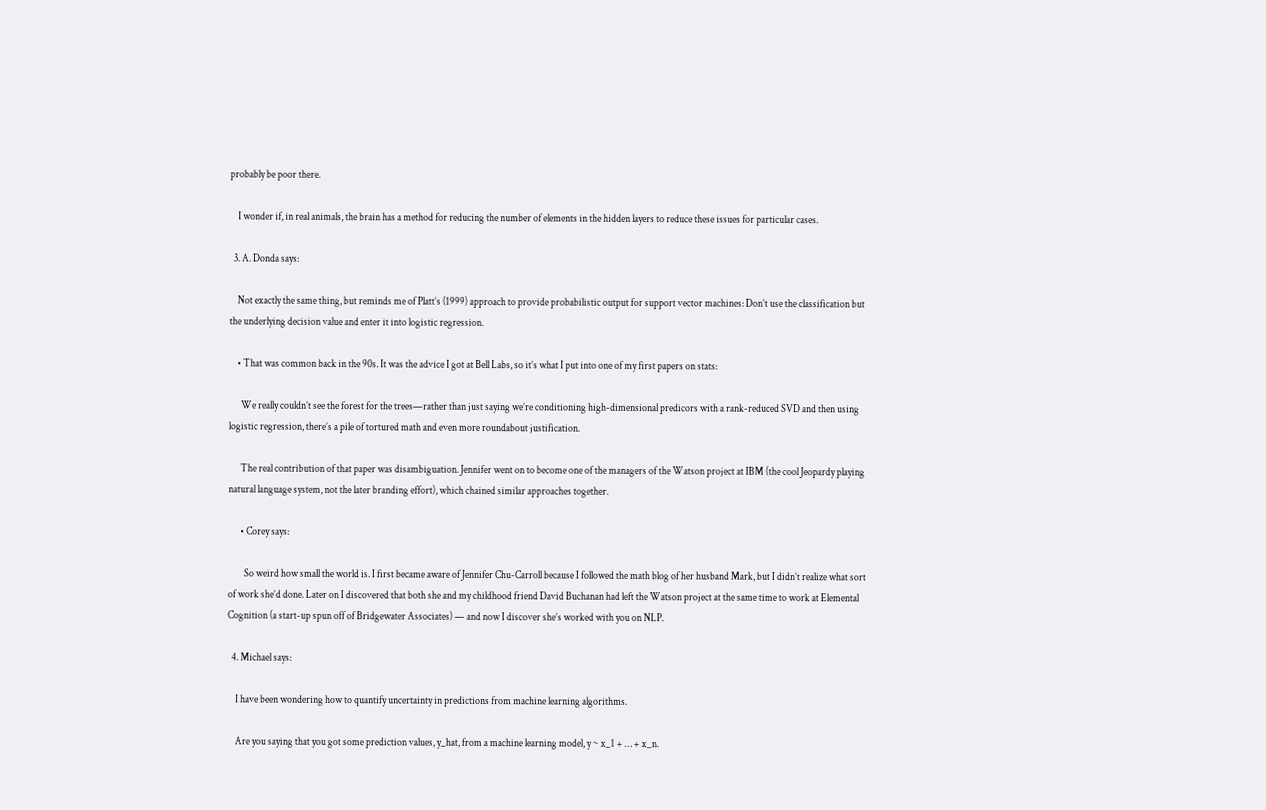probably be poor there.

    I wonder if, in real animals, the brain has a method for reducing the number of elements in the hidden layers to reduce these issues for particular cases.

  3. A. Donda says:

    Not exactly the same thing, but reminds me of Platt’s (1999) approach to provide probabilistic output for support vector machines: Don’t use the classification but the underlying decision value and enter it into logistic regression.

    • That was common back in the 90s. It was the advice I got at Bell Labs, so it’s what I put into one of my first papers on stats:

      We really couldn’t see the forest for the trees—rather than just saying we’re conditioning high-dimensional predicors with a rank-reduced SVD and then using logistic regression, there’s a pile of tortured math and even more roundabout justification.

      The real contribution of that paper was disambiguation. Jennifer went on to become one of the managers of the Watson project at IBM (the cool Jeopardy playing natural language system, not the later branding effort), which chained similar approaches together.

      • Corey says:

        So weird how small the world is. I first became aware of Jennifer Chu-Carroll because I followed the math blog of her husband Mark, but I didn’t realize what sort of work she’d done. Later on I discovered that both she and my childhood friend David Buchanan had left the Watson project at the same time to work at Elemental Cognition (a start-up spun off of Bridgewater Associates) — and now I discover she’s worked with you on NLP.

  4. Michael says:

    I have been wondering how to quantify uncertainty in predictions from machine learning algorithms.

    Are you saying that you got some prediction values, y_hat, from a machine learning model, y ~ x_1 + … + x_n.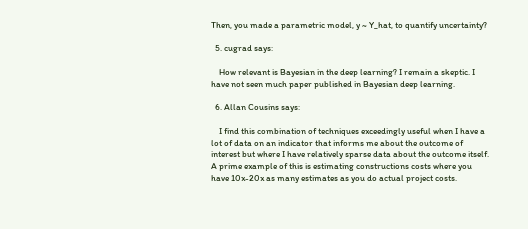Then, you made a parametric model, y ~ Y_hat, to quantify uncertainty?

  5. cugrad says:

    How relevant is Bayesian in the deep learning? I remain a skeptic. I have not seen much paper published in Bayesian deep learning.

  6. Allan Cousins says:

    I find this combination of techniques exceedingly useful when I have a lot of data on an indicator that informs me about the outcome of interest but where I have relatively sparse data about the outcome itself. A prime example of this is estimating constructions costs where you have 10x-20x as many estimates as you do actual project costs.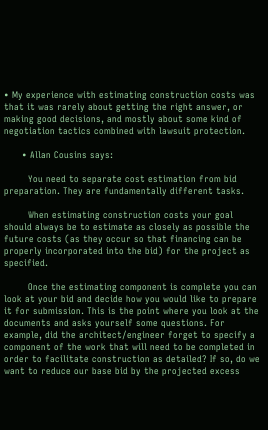• My experience with estimating construction costs was that it was rarely about getting the right answer, or making good decisions, and mostly about some kind of negotiation tactics combined with lawsuit protection.

      • Allan Cousins says:

        You need to separate cost estimation from bid preparation. They are fundamentally different tasks.

        When estimating construction costs your goal should always be to estimate as closely as possible the future costs (as they occur so that financing can be properly incorporated into the bid) for the project as specified.

        Once the estimating component is complete you can look at your bid and decide how you would like to prepare it for submission. This is the point where you look at the documents and asks yourself some questions. For example, did the architect/engineer forget to specify a component of the work that will need to be completed in order to facilitate construction as detailed? If so, do we want to reduce our base bid by the projected excess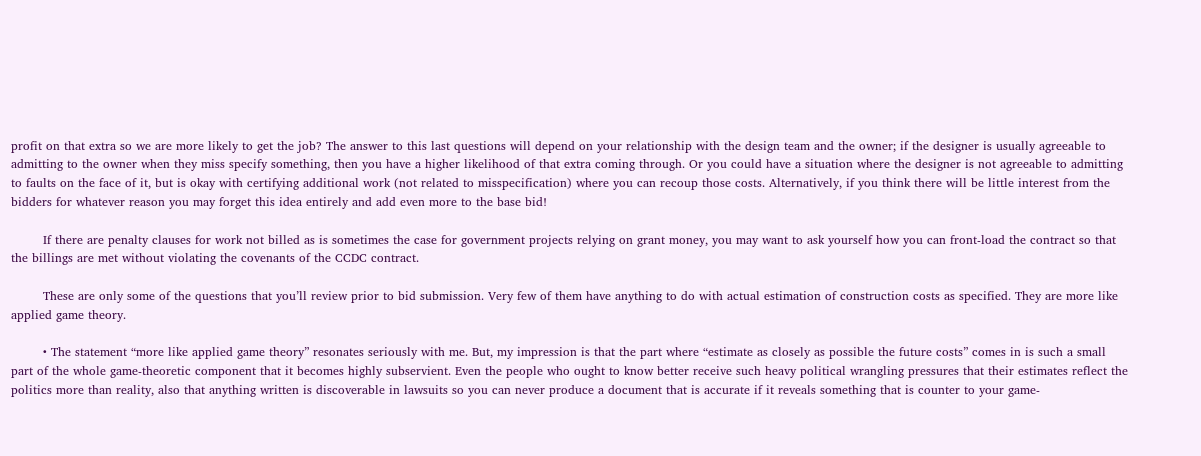profit on that extra so we are more likely to get the job? The answer to this last questions will depend on your relationship with the design team and the owner; if the designer is usually agreeable to admitting to the owner when they miss specify something, then you have a higher likelihood of that extra coming through. Or you could have a situation where the designer is not agreeable to admitting to faults on the face of it, but is okay with certifying additional work (not related to misspecification) where you can recoup those costs. Alternatively, if you think there will be little interest from the bidders for whatever reason you may forget this idea entirely and add even more to the base bid!

        If there are penalty clauses for work not billed as is sometimes the case for government projects relying on grant money, you may want to ask yourself how you can front-load the contract so that the billings are met without violating the covenants of the CCDC contract.

        These are only some of the questions that you’ll review prior to bid submission. Very few of them have anything to do with actual estimation of construction costs as specified. They are more like applied game theory.

        • The statement “more like applied game theory” resonates seriously with me. But, my impression is that the part where “estimate as closely as possible the future costs” comes in is such a small part of the whole game-theoretic component that it becomes highly subservient. Even the people who ought to know better receive such heavy political wrangling pressures that their estimates reflect the politics more than reality, also that anything written is discoverable in lawsuits so you can never produce a document that is accurate if it reveals something that is counter to your game-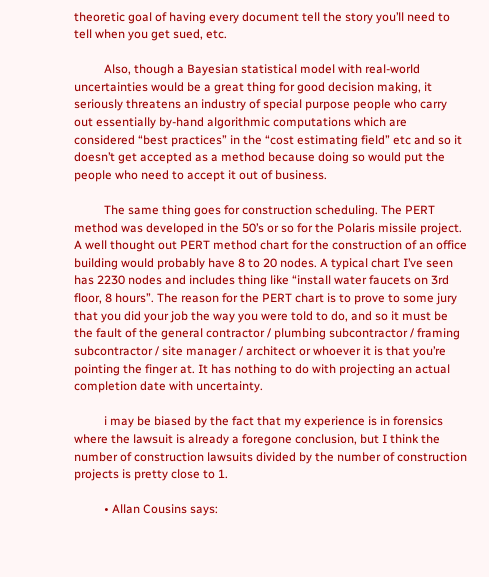theoretic goal of having every document tell the story you’ll need to tell when you get sued, etc.

          Also, though a Bayesian statistical model with real-world uncertainties would be a great thing for good decision making, it seriously threatens an industry of special purpose people who carry out essentially by-hand algorithmic computations which are considered “best practices” in the “cost estimating field” etc and so it doesn’t get accepted as a method because doing so would put the people who need to accept it out of business.

          The same thing goes for construction scheduling. The PERT method was developed in the 50’s or so for the Polaris missile project. A well thought out PERT method chart for the construction of an office building would probably have 8 to 20 nodes. A typical chart I’ve seen has 2230 nodes and includes thing like “install water faucets on 3rd floor, 8 hours”. The reason for the PERT chart is to prove to some jury that you did your job the way you were told to do, and so it must be the fault of the general contractor / plumbing subcontractor / framing subcontractor / site manager / architect or whoever it is that you’re pointing the finger at. It has nothing to do with projecting an actual completion date with uncertainty.

          i may be biased by the fact that my experience is in forensics where the lawsuit is already a foregone conclusion, but I think the number of construction lawsuits divided by the number of construction projects is pretty close to 1.

          • Allan Cousins says: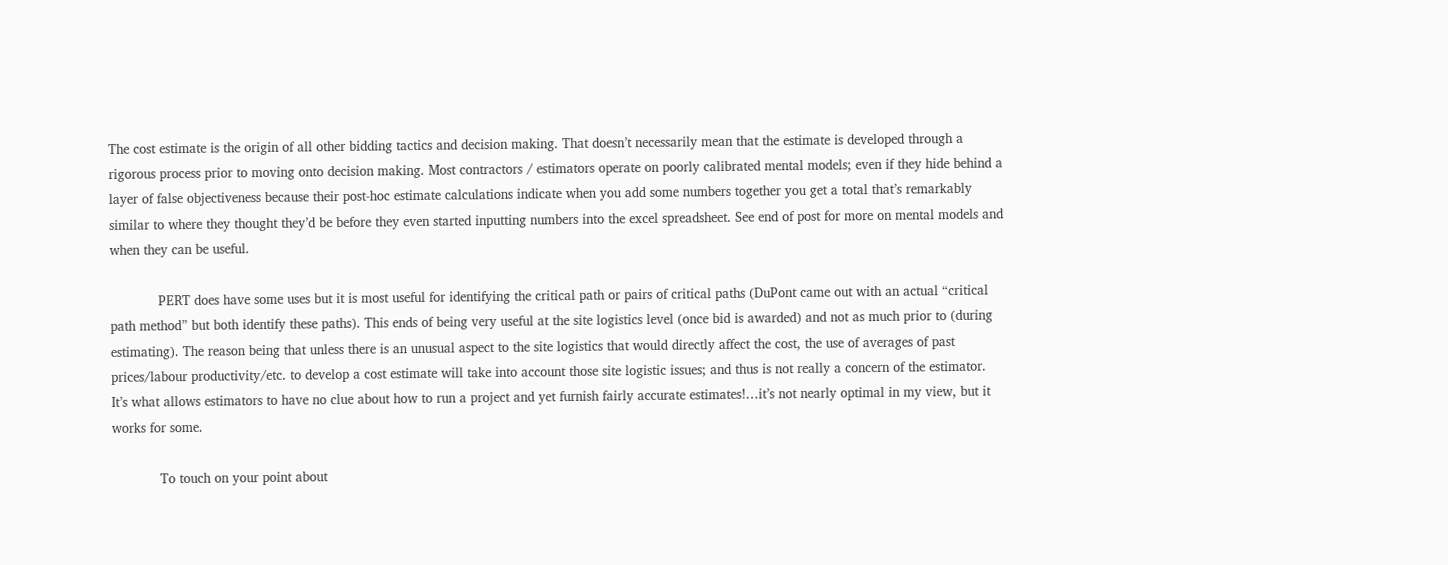The cost estimate is the origin of all other bidding tactics and decision making. That doesn’t necessarily mean that the estimate is developed through a rigorous process prior to moving onto decision making. Most contractors / estimators operate on poorly calibrated mental models; even if they hide behind a layer of false objectiveness because their post-hoc estimate calculations indicate when you add some numbers together you get a total that’s remarkably similar to where they thought they’d be before they even started inputting numbers into the excel spreadsheet. See end of post for more on mental models and when they can be useful.

            PERT does have some uses but it is most useful for identifying the critical path or pairs of critical paths (DuPont came out with an actual “critical path method” but both identify these paths). This ends of being very useful at the site logistics level (once bid is awarded) and not as much prior to (during estimating). The reason being that unless there is an unusual aspect to the site logistics that would directly affect the cost, the use of averages of past prices/labour productivity/etc. to develop a cost estimate will take into account those site logistic issues; and thus is not really a concern of the estimator. It’s what allows estimators to have no clue about how to run a project and yet furnish fairly accurate estimates!…it’s not nearly optimal in my view, but it works for some.

            To touch on your point about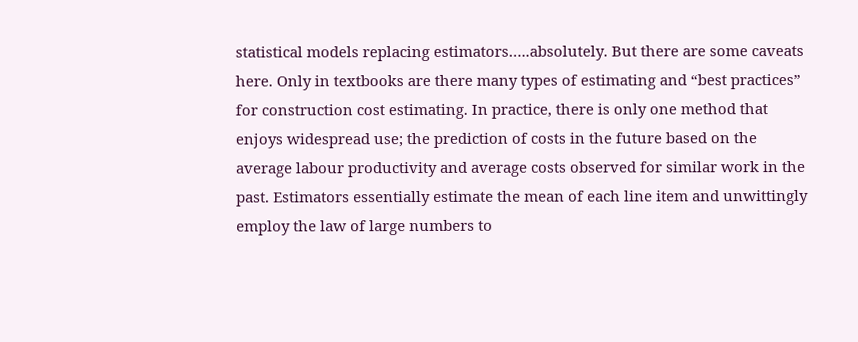statistical models replacing estimators…..absolutely. But there are some caveats here. Only in textbooks are there many types of estimating and “best practices” for construction cost estimating. In practice, there is only one method that enjoys widespread use; the prediction of costs in the future based on the average labour productivity and average costs observed for similar work in the past. Estimators essentially estimate the mean of each line item and unwittingly employ the law of large numbers to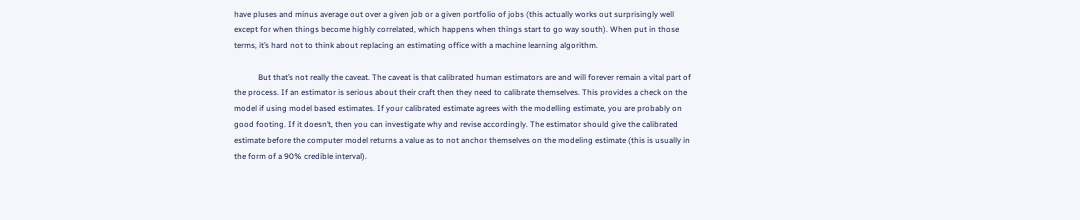have pluses and minus average out over a given job or a given portfolio of jobs (this actually works out surprisingly well except for when things become highly correlated, which happens when things start to go way south). When put in those terms, it’s hard not to think about replacing an estimating office with a machine learning algorithm.

            But that’s not really the caveat. The caveat is that calibrated human estimators are and will forever remain a vital part of the process. If an estimator is serious about their craft then they need to calibrate themselves. This provides a check on the model if using model based estimates. If your calibrated estimate agrees with the modelling estimate, you are probably on good footing. If it doesn’t, then you can investigate why and revise accordingly. The estimator should give the calibrated estimate before the computer model returns a value as to not anchor themselves on the modeling estimate (this is usually in the form of a 90% credible interval).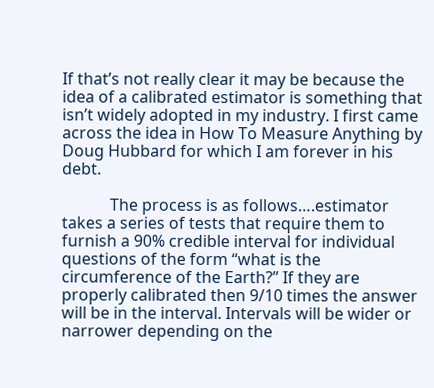If that’s not really clear it may be because the idea of a calibrated estimator is something that isn’t widely adopted in my industry. I first came across the idea in How To Measure Anything by Doug Hubbard for which I am forever in his debt.

            The process is as follows….estimator takes a series of tests that require them to furnish a 90% credible interval for individual questions of the form “what is the circumference of the Earth?” If they are properly calibrated then 9/10 times the answer will be in the interval. Intervals will be wider or narrower depending on the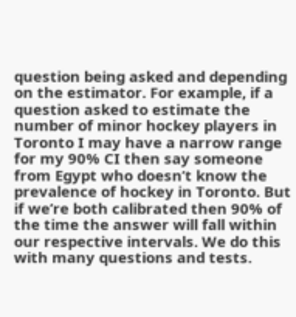question being asked and depending on the estimator. For example, if a question asked to estimate the number of minor hockey players in Toronto I may have a narrow range for my 90% CI then say someone from Egypt who doesn’t know the prevalence of hockey in Toronto. But if we’re both calibrated then 90% of the time the answer will fall within our respective intervals. We do this with many questions and tests.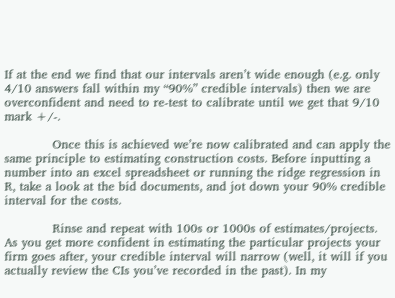If at the end we find that our intervals aren’t wide enough (e.g. only 4/10 answers fall within my “90%” credible intervals) then we are overconfident and need to re-test to calibrate until we get that 9/10 mark +/-.

            Once this is achieved we’re now calibrated and can apply the same principle to estimating construction costs. Before inputting a number into an excel spreadsheet or running the ridge regression in R, take a look at the bid documents, and jot down your 90% credible interval for the costs.

            Rinse and repeat with 100s or 1000s of estimates/projects. As you get more confident in estimating the particular projects your firm goes after, your credible interval will narrow (well, it will if you actually review the CIs you’ve recorded in the past). In my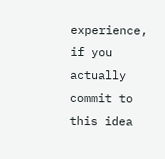experience, if you actually commit to this idea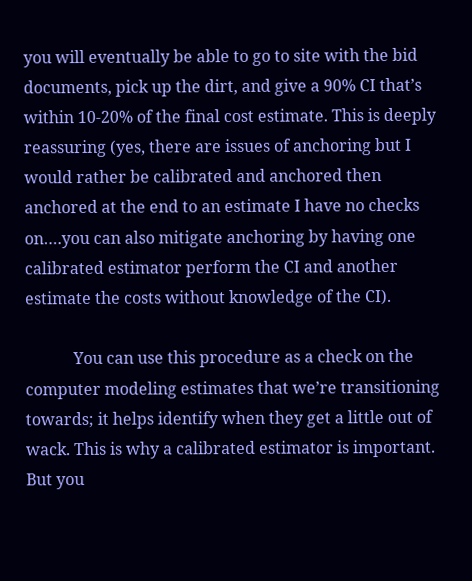you will eventually be able to go to site with the bid documents, pick up the dirt, and give a 90% CI that’s within 10-20% of the final cost estimate. This is deeply reassuring (yes, there are issues of anchoring but I would rather be calibrated and anchored then anchored at the end to an estimate I have no checks on….you can also mitigate anchoring by having one calibrated estimator perform the CI and another estimate the costs without knowledge of the CI).

            You can use this procedure as a check on the computer modeling estimates that we’re transitioning towards; it helps identify when they get a little out of wack. This is why a calibrated estimator is important. But you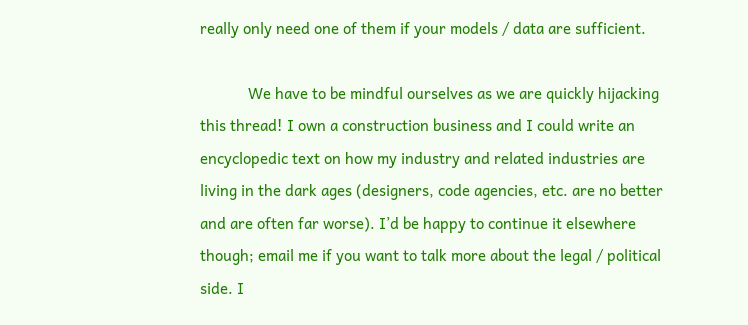really only need one of them if your models / data are sufficient.

            We have to be mindful ourselves as we are quickly hijacking this thread! I own a construction business and I could write an encyclopedic text on how my industry and related industries are living in the dark ages (designers, code agencies, etc. are no better and are often far worse). I’d be happy to continue it elsewhere though; email me if you want to talk more about the legal / political side. I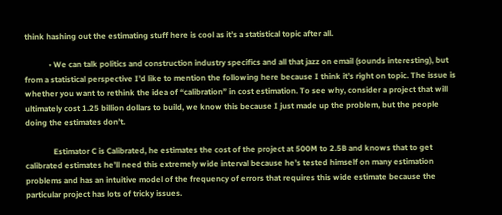think hashing out the estimating stuff here is cool as it’s a statistical topic after all.

            • We can talk politics and construction industry specifics and all that jazz on email (sounds interesting), but from a statistical perspective I’d like to mention the following here because I think it’s right on topic. The issue is whether you want to rethink the idea of “calibration” in cost estimation. To see why, consider a project that will ultimately cost 1.25 billion dollars to build, we know this because I just made up the problem, but the people doing the estimates don’t.

              Estimator C is Calibrated, he estimates the cost of the project at 500M to 2.5B and knows that to get calibrated estimates he’ll need this extremely wide interval because he’s tested himself on many estimation problems and has an intuitive model of the frequency of errors that requires this wide estimate because the particular project has lots of tricky issues.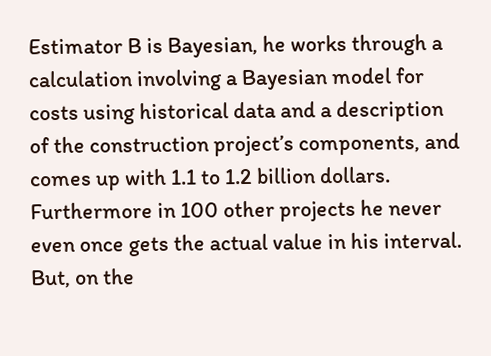Estimator B is Bayesian, he works through a calculation involving a Bayesian model for costs using historical data and a description of the construction project’s components, and comes up with 1.1 to 1.2 billion dollars. Furthermore in 100 other projects he never even once gets the actual value in his interval. But, on the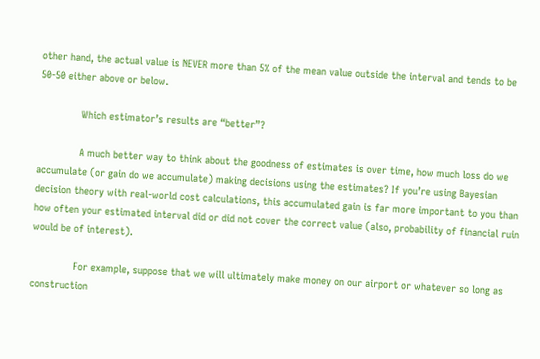other hand, the actual value is NEVER more than 5% of the mean value outside the interval and tends to be 50-50 either above or below.

              Which estimator’s results are “better”?

              A much better way to think about the goodness of estimates is over time, how much loss do we accumulate (or gain do we accumulate) making decisions using the estimates? If you’re using Bayesian decision theory with real-world cost calculations, this accumulated gain is far more important to you than how often your estimated interval did or did not cover the correct value (also, probability of financial ruin would be of interest).

              For example, suppose that we will ultimately make money on our airport or whatever so long as construction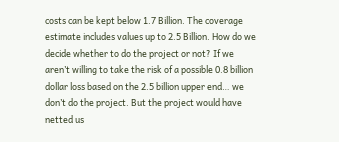costs can be kept below 1.7 Billion. The coverage estimate includes values up to 2.5 Billion. How do we decide whether to do the project or not? If we aren’t willing to take the risk of a possible 0.8 billion dollar loss based on the 2.5 billion upper end… we don’t do the project. But the project would have netted us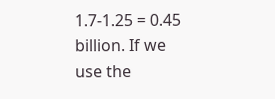1.7-1.25 = 0.45 billion. If we use the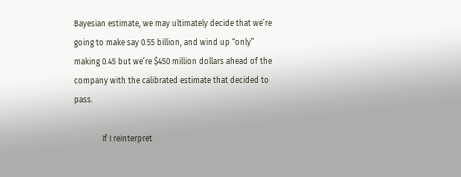Bayesian estimate, we may ultimately decide that we’re going to make say 0.55 billion, and wind up “only” making 0.45 but we’re $450 million dollars ahead of the company with the calibrated estimate that decided to pass.

              If I reinterpret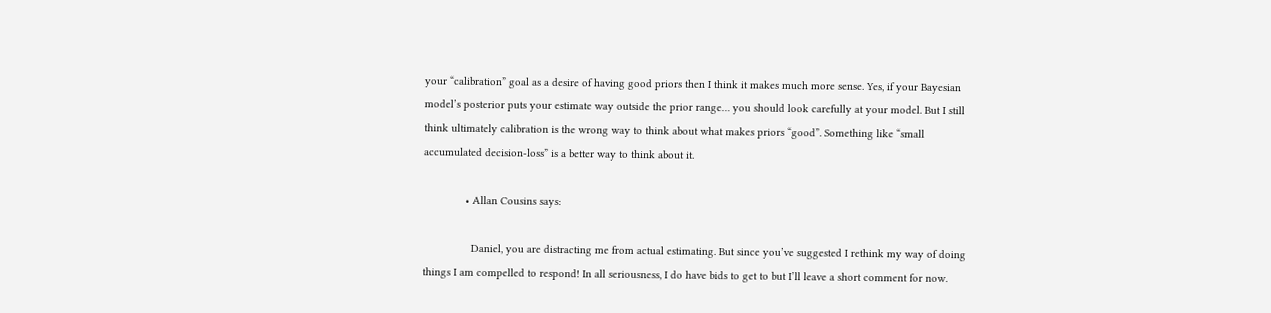your “calibration” goal as a desire of having good priors then I think it makes much more sense. Yes, if your Bayesian model’s posterior puts your estimate way outside the prior range… you should look carefully at your model. But I still think ultimately calibration is the wrong way to think about what makes priors “good”. Something like “small accumulated decision-loss” is a better way to think about it.

              • Allan Cousins says:

                Daniel, you are distracting me from actual estimating. But since you’ve suggested I rethink my way of doing things I am compelled to respond! In all seriousness, I do have bids to get to but I’ll leave a short comment for now.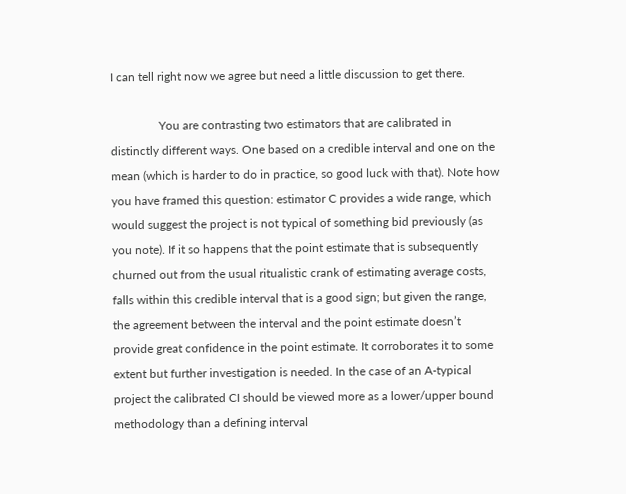I can tell right now we agree but need a little discussion to get there.

                You are contrasting two estimators that are calibrated in distinctly different ways. One based on a credible interval and one on the mean (which is harder to do in practice, so good luck with that). Note how you have framed this question: estimator C provides a wide range, which would suggest the project is not typical of something bid previously (as you note). If it so happens that the point estimate that is subsequently churned out from the usual ritualistic crank of estimating average costs, falls within this credible interval that is a good sign; but given the range, the agreement between the interval and the point estimate doesn’t provide great confidence in the point estimate. It corroborates it to some extent but further investigation is needed. In the case of an A-typical project the calibrated CI should be viewed more as a lower/upper bound methodology than a defining interval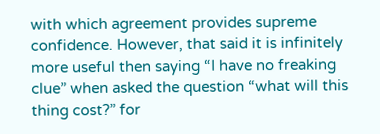with which agreement provides supreme confidence. However, that said it is infinitely more useful then saying “I have no freaking clue” when asked the question “what will this thing cost?” for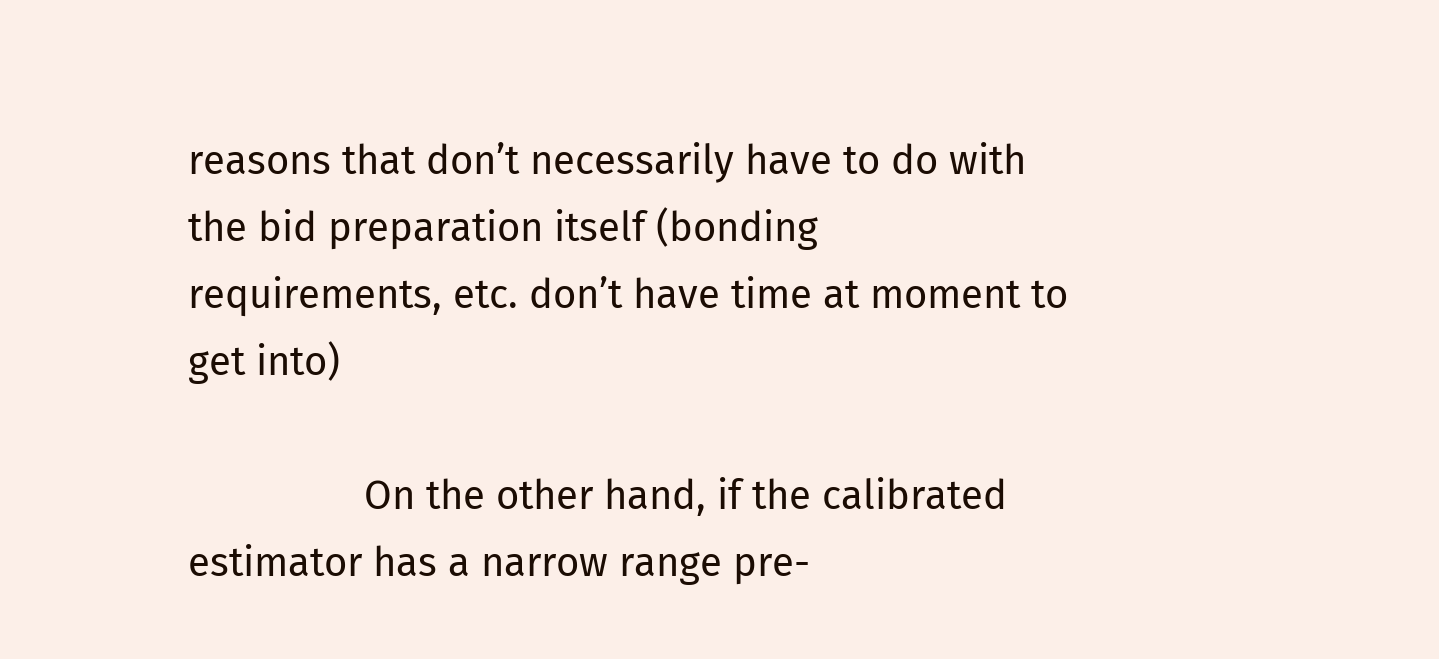reasons that don’t necessarily have to do with the bid preparation itself (bonding requirements, etc. don’t have time at moment to get into)

                On the other hand, if the calibrated estimator has a narrow range pre-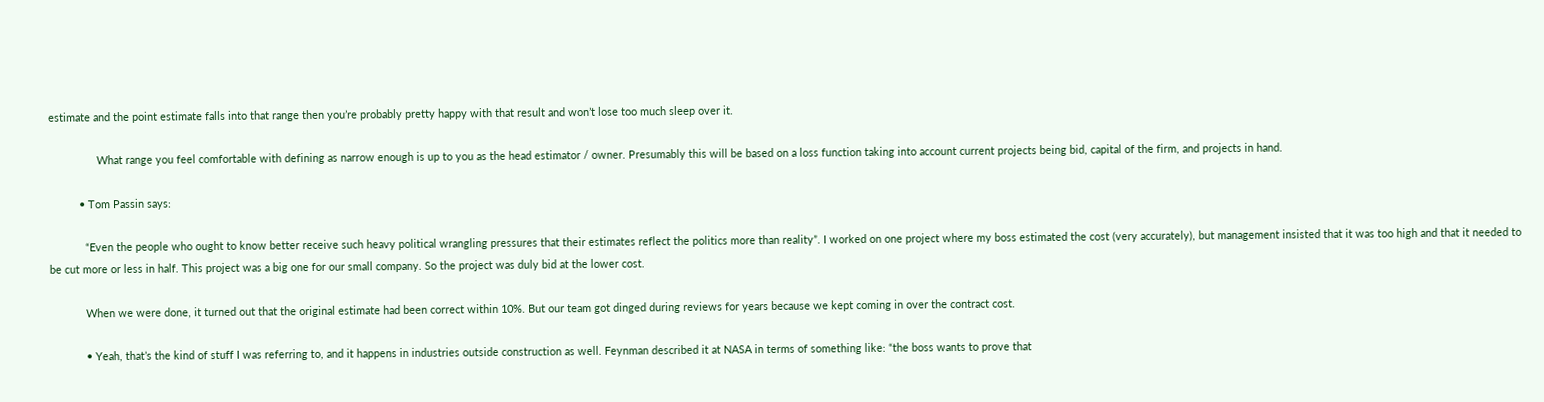estimate and the point estimate falls into that range then you’re probably pretty happy with that result and won’t lose too much sleep over it.

                What range you feel comfortable with defining as narrow enough is up to you as the head estimator / owner. Presumably this will be based on a loss function taking into account current projects being bid, capital of the firm, and projects in hand.

          • Tom Passin says:

            “Even the people who ought to know better receive such heavy political wrangling pressures that their estimates reflect the politics more than reality”. I worked on one project where my boss estimated the cost (very accurately), but management insisted that it was too high and that it needed to be cut more or less in half. This project was a big one for our small company. So the project was duly bid at the lower cost.

            When we were done, it turned out that the original estimate had been correct within 10%. But our team got dinged during reviews for years because we kept coming in over the contract cost.

            • Yeah, that’s the kind of stuff I was referring to, and it happens in industries outside construction as well. Feynman described it at NASA in terms of something like: “the boss wants to prove that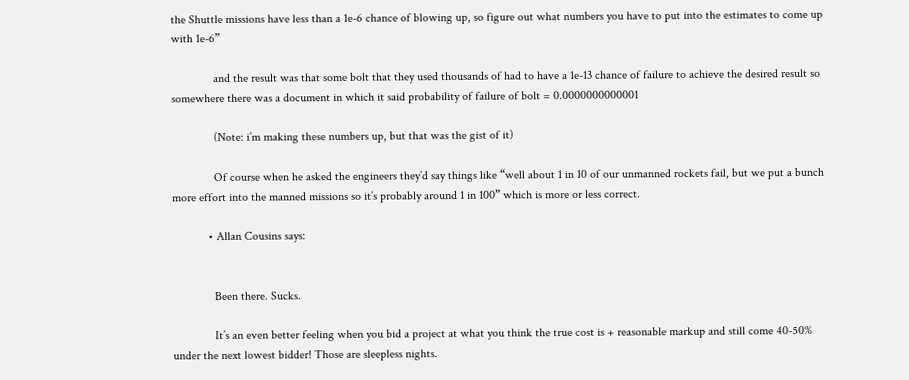the Shuttle missions have less than a 1e-6 chance of blowing up, so figure out what numbers you have to put into the estimates to come up with 1e-6”

              and the result was that some bolt that they used thousands of had to have a 1e-13 chance of failure to achieve the desired result so somewhere there was a document in which it said probability of failure of bolt = 0.0000000000001

              (Note: i’m making these numbers up, but that was the gist of it)

              Of course when he asked the engineers they’d say things like “well about 1 in 10 of our unmanned rockets fail, but we put a bunch more effort into the manned missions so it’s probably around 1 in 100” which is more or less correct.

            • Allan Cousins says:


              Been there. Sucks.

              It’s an even better feeling when you bid a project at what you think the true cost is + reasonable markup and still come 40-50% under the next lowest bidder! Those are sleepless nights.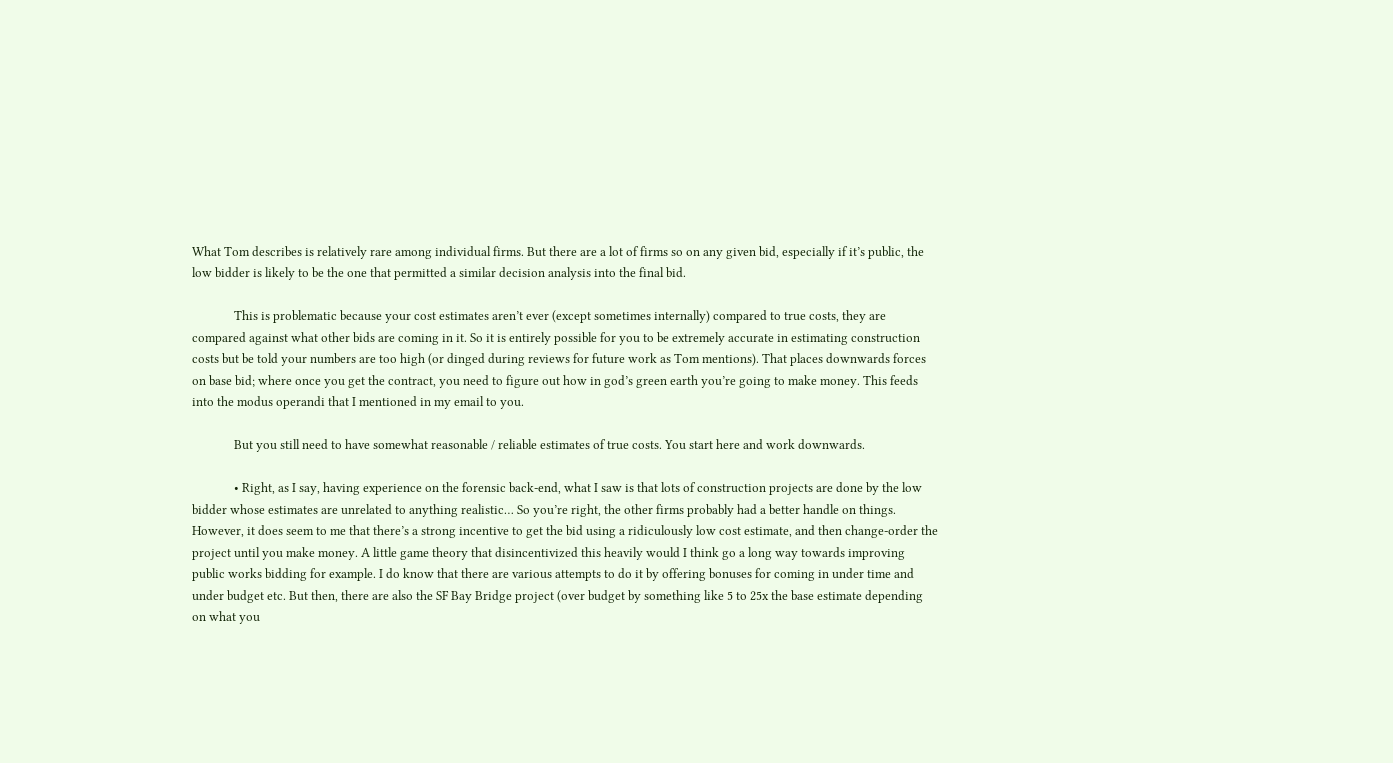What Tom describes is relatively rare among individual firms. But there are a lot of firms so on any given bid, especially if it’s public, the low bidder is likely to be the one that permitted a similar decision analysis into the final bid.

              This is problematic because your cost estimates aren’t ever (except sometimes internally) compared to true costs, they are compared against what other bids are coming in it. So it is entirely possible for you to be extremely accurate in estimating construction costs but be told your numbers are too high (or dinged during reviews for future work as Tom mentions). That places downwards forces on base bid; where once you get the contract, you need to figure out how in god’s green earth you’re going to make money. This feeds into the modus operandi that I mentioned in my email to you.

              But you still need to have somewhat reasonable / reliable estimates of true costs. You start here and work downwards.

              • Right, as I say, having experience on the forensic back-end, what I saw is that lots of construction projects are done by the low bidder whose estimates are unrelated to anything realistic… So you’re right, the other firms probably had a better handle on things. However, it does seem to me that there’s a strong incentive to get the bid using a ridiculously low cost estimate, and then change-order the project until you make money. A little game theory that disincentivized this heavily would I think go a long way towards improving public works bidding for example. I do know that there are various attempts to do it by offering bonuses for coming in under time and under budget etc. But then, there are also the SF Bay Bridge project (over budget by something like 5 to 25x the base estimate depending on what you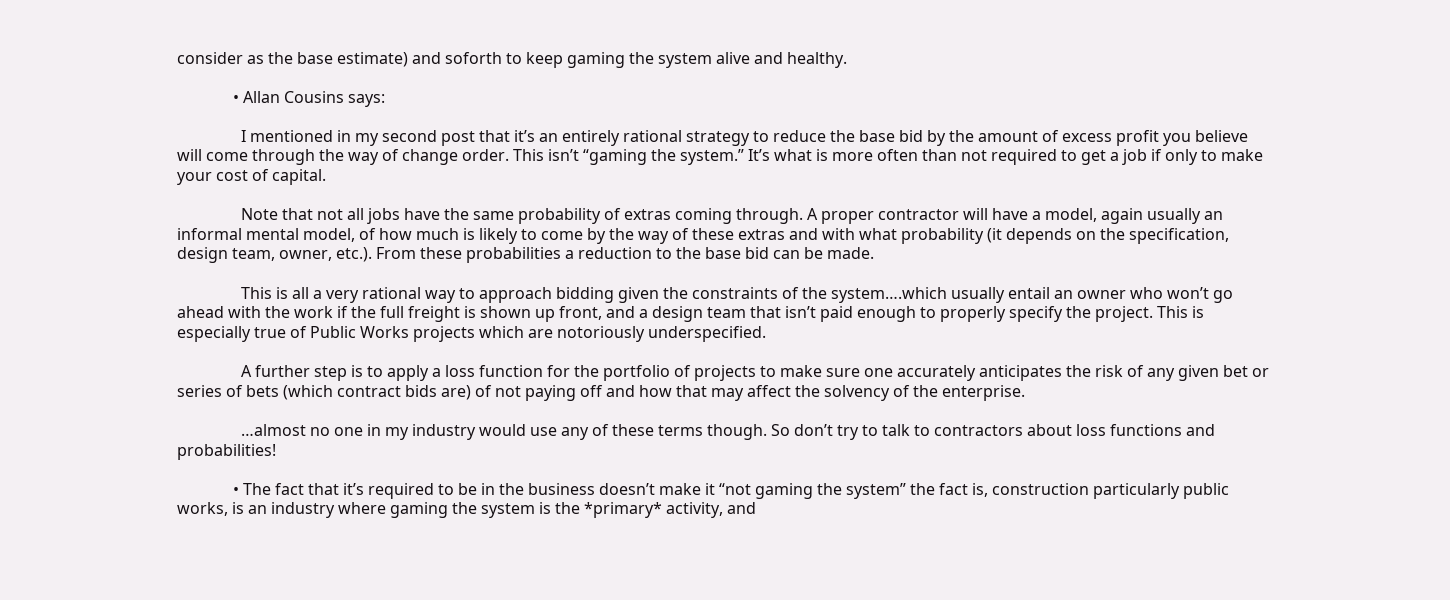consider as the base estimate) and soforth to keep gaming the system alive and healthy.

              • Allan Cousins says:

                I mentioned in my second post that it’s an entirely rational strategy to reduce the base bid by the amount of excess profit you believe will come through the way of change order. This isn’t “gaming the system.” It’s what is more often than not required to get a job if only to make your cost of capital.

                Note that not all jobs have the same probability of extras coming through. A proper contractor will have a model, again usually an informal mental model, of how much is likely to come by the way of these extras and with what probability (it depends on the specification, design team, owner, etc.). From these probabilities a reduction to the base bid can be made.

                This is all a very rational way to approach bidding given the constraints of the system….which usually entail an owner who won’t go ahead with the work if the full freight is shown up front, and a design team that isn’t paid enough to properly specify the project. This is especially true of Public Works projects which are notoriously underspecified.

                A further step is to apply a loss function for the portfolio of projects to make sure one accurately anticipates the risk of any given bet or series of bets (which contract bids are) of not paying off and how that may affect the solvency of the enterprise.

                …almost no one in my industry would use any of these terms though. So don’t try to talk to contractors about loss functions and probabilities!

              • The fact that it’s required to be in the business doesn’t make it “not gaming the system” the fact is, construction particularly public works, is an industry where gaming the system is the *primary* activity, and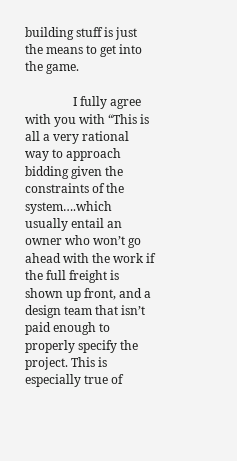building stuff is just the means to get into the game.

                I fully agree with you with “This is all a very rational way to approach bidding given the constraints of the system….which usually entail an owner who won’t go ahead with the work if the full freight is shown up front, and a design team that isn’t paid enough to properly specify the project. This is especially true of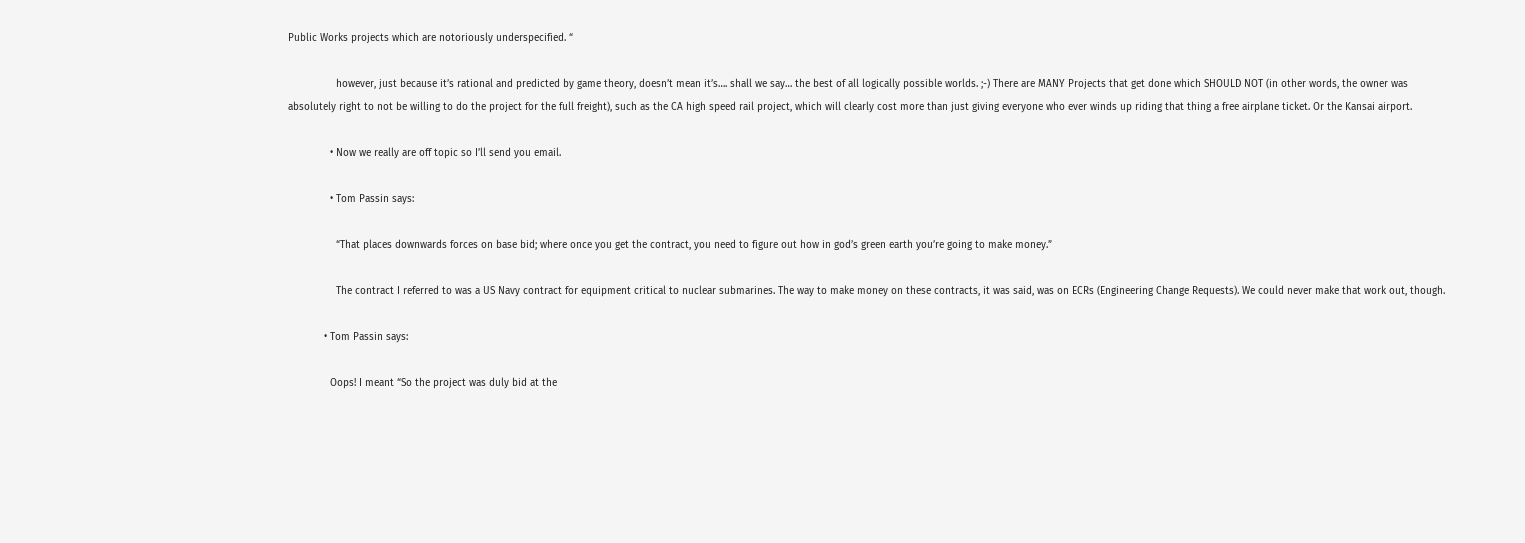Public Works projects which are notoriously underspecified. “

                however, just because it’s rational and predicted by game theory, doesn’t mean it’s…. shall we say… the best of all logically possible worlds. ;-) There are MANY Projects that get done which SHOULD NOT (in other words, the owner was absolutely right to not be willing to do the project for the full freight), such as the CA high speed rail project, which will clearly cost more than just giving everyone who ever winds up riding that thing a free airplane ticket. Or the Kansai airport.

              • Now we really are off topic so I’ll send you email.

              • Tom Passin says:

                “That places downwards forces on base bid; where once you get the contract, you need to figure out how in god’s green earth you’re going to make money.”

                The contract I referred to was a US Navy contract for equipment critical to nuclear submarines. The way to make money on these contracts, it was said, was on ECRs (Engineering Change Requests). We could never make that work out, though.

            • Tom Passin says:

              Oops! I meant “So the project was duly bid at the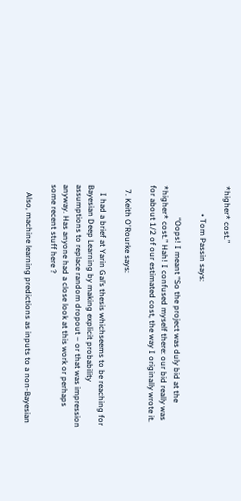*higher* cost.”

              • Tom Passin says:

                “Oops! I meant “So the project was duly bid at the *higher* cost.” Hah! I confused myself there: our bid really was for about 1/2 of our estimated cost, the way I originally wrote it.

  7. Keith O'Rourke says:

    I had a brief at Yarin Gal’s thesis whichseems to be reaching for Bayesian Deep Learning by making explicit probability assumptions to replace random dropout – or that was impression anyway. Has anyone had a close look at this work or perhaps some recent stuff here ?

    Also, machine learning predictions as inputs to a non-Bayesian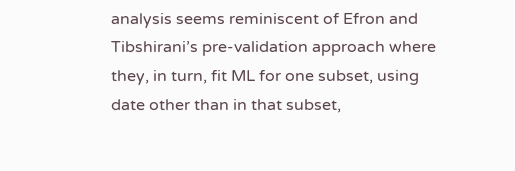analysis seems reminiscent of Efron and Tibshirani’s pre-validation approach where they, in turn, fit ML for one subset, using date other than in that subset,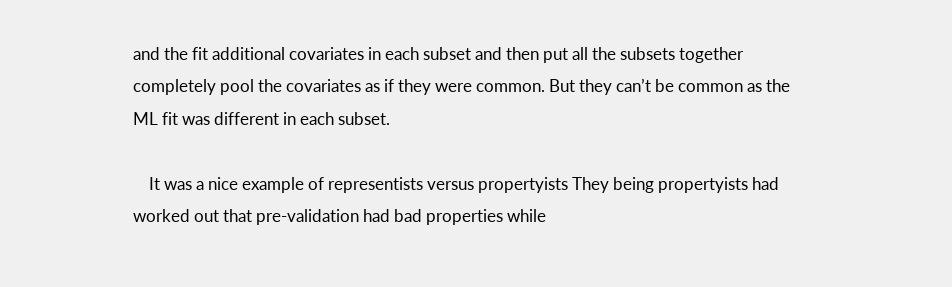and the fit additional covariates in each subset and then put all the subsets together completely pool the covariates as if they were common. But they can’t be common as the ML fit was different in each subset.

    It was a nice example of representists versus propertyists They being propertyists had worked out that pre-validation had bad properties while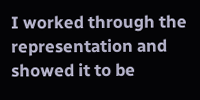I worked through the representation and showed it to be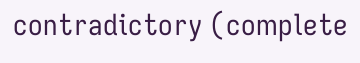contradictory (complete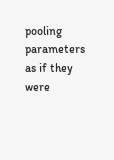pooling parameters as if they were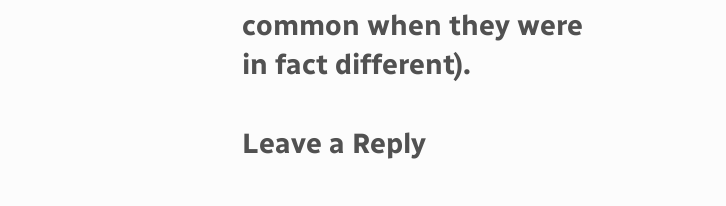common when they were in fact different).

Leave a Reply